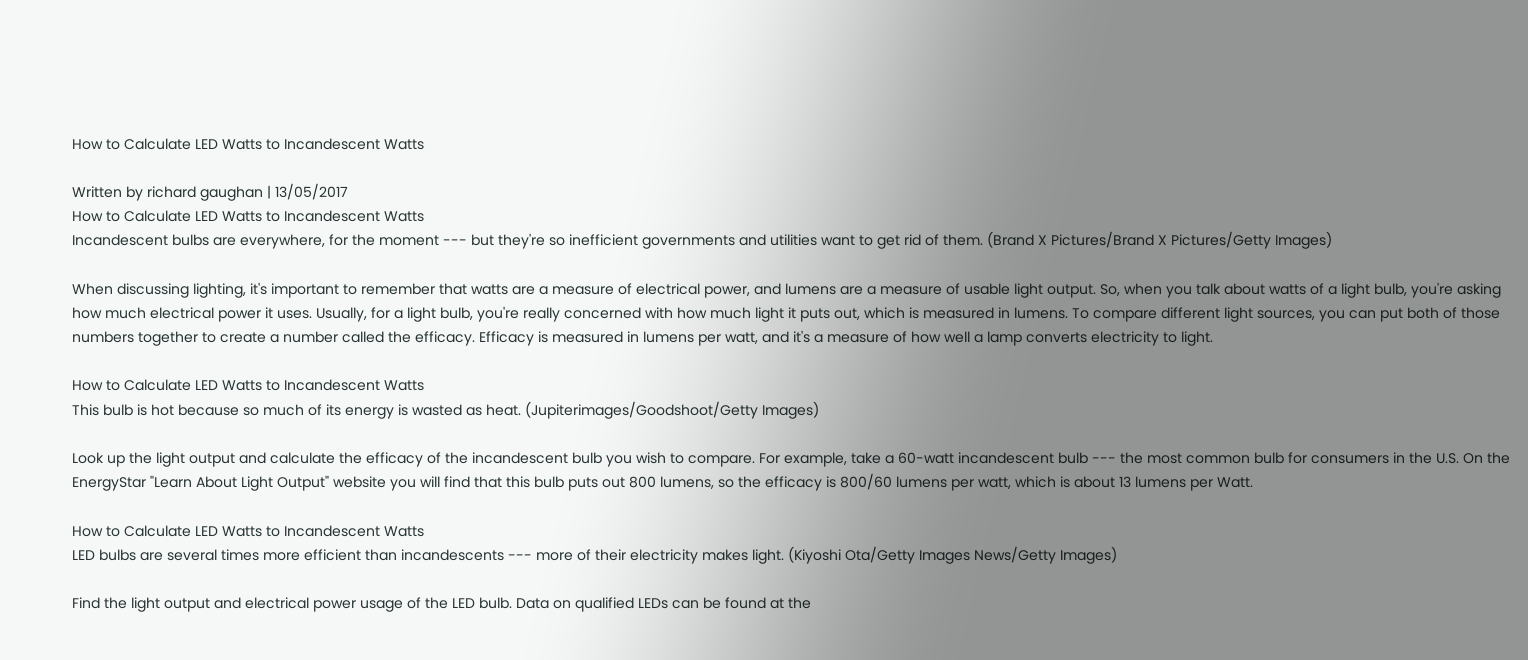How to Calculate LED Watts to Incandescent Watts

Written by richard gaughan | 13/05/2017
How to Calculate LED Watts to Incandescent Watts
Incandescent bulbs are everywhere, for the moment --- but they're so inefficient governments and utilities want to get rid of them. (Brand X Pictures/Brand X Pictures/Getty Images)

When discussing lighting, it's important to remember that watts are a measure of electrical power, and lumens are a measure of usable light output. So, when you talk about watts of a light bulb, you're asking how much electrical power it uses. Usually, for a light bulb, you're really concerned with how much light it puts out, which is measured in lumens. To compare different light sources, you can put both of those numbers together to create a number called the efficacy. Efficacy is measured in lumens per watt, and it's a measure of how well a lamp converts electricity to light.

How to Calculate LED Watts to Incandescent Watts
This bulb is hot because so much of its energy is wasted as heat. (Jupiterimages/Goodshoot/Getty Images)

Look up the light output and calculate the efficacy of the incandescent bulb you wish to compare. For example, take a 60-watt incandescent bulb --- the most common bulb for consumers in the U.S. On the EnergyStar "Learn About Light Output" website you will find that this bulb puts out 800 lumens, so the efficacy is 800/60 lumens per watt, which is about 13 lumens per Watt.

How to Calculate LED Watts to Incandescent Watts
LED bulbs are several times more efficient than incandescents --- more of their electricity makes light. (Kiyoshi Ota/Getty Images News/Getty Images)

Find the light output and electrical power usage of the LED bulb. Data on qualified LEDs can be found at the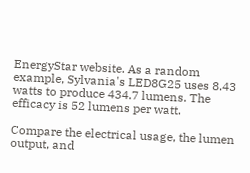EnergyStar website. As a random example, Sylvania's LED8G25 uses 8.43 watts to produce 434.7 lumens. The efficacy is 52 lumens per watt.

Compare the electrical usage, the lumen output, and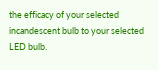the efficacy of your selected incandescent bulb to your selected LED bulb.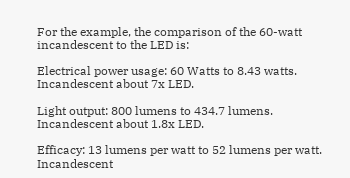For the example, the comparison of the 60-watt incandescent to the LED is:

Electrical power usage: 60 Watts to 8.43 watts. Incandescent about 7x LED.

Light output: 800 lumens to 434.7 lumens. Incandescent about 1.8x LED.

Efficacy: 13 lumens per watt to 52 lumens per watt. Incandescent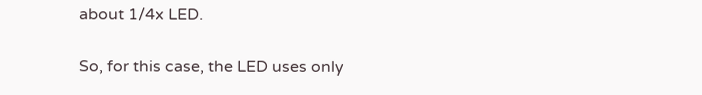about 1/4x LED.

So, for this case, the LED uses only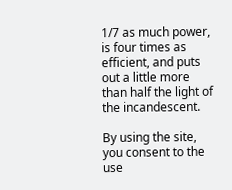1/7 as much power, is four times as efficient, and puts out a little more than half the light of the incandescent.

By using the site, you consent to the use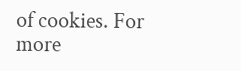of cookies. For more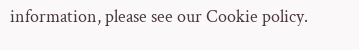information, please see our Cookie policy.